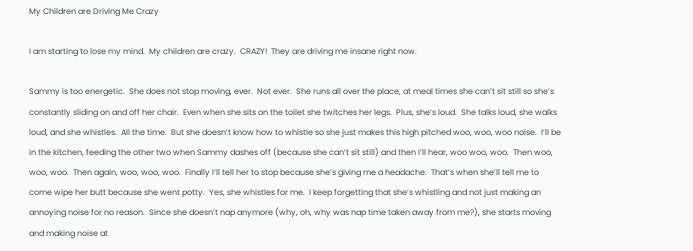My Children are Driving Me Crazy

I am starting to lose my mind.  My children are crazy.  CRAZY!  They are driving me insane right now.

Sammy is too energetic.  She does not stop moving, ever.  Not ever.  She runs all over the place, at meal times she can’t sit still so she’s constantly sliding on and off her chair.  Even when she sits on the toilet she twitches her legs.  Plus, she’s loud.  She talks loud, she walks loud, and she whistles.  All the time.  But she doesn’t know how to whistle so she just makes this high pitched woo, woo, woo noise.  I’ll be in the kitchen, feeding the other two when Sammy dashes off (because she can’t sit still) and then I’ll hear, woo woo, woo.  Then woo, woo, woo.  Then again, woo, woo, woo.  Finally I’ll tell her to stop because she’s giving me a headache.  That’s when she’ll tell me to come wipe her butt because she went potty.  Yes, she whistles for me.  I keep forgetting that she’s whistling and not just making an annoying noise for no reason.  Since she doesn’t nap anymore (why, oh, why was nap time taken away from me?), she starts moving and making noise at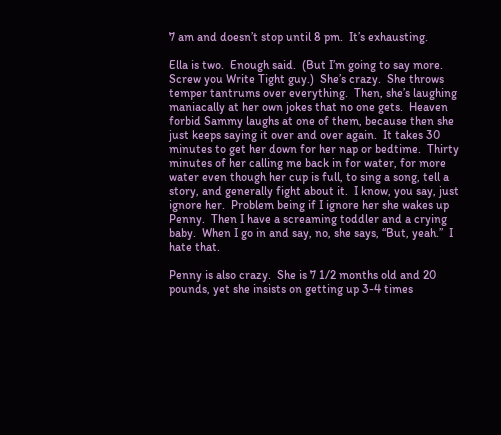7 am and doesn’t stop until 8 pm.  It’s exhausting.

Ella is two.  Enough said.  (But I’m going to say more.  Screw you Write Tight guy.)  She’s crazy.  She throws temper tantrums over everything.  Then, she’s laughing maniacally at her own jokes that no one gets.  Heaven forbid Sammy laughs at one of them, because then she just keeps saying it over and over again.  It takes 30 minutes to get her down for her nap or bedtime.  Thirty minutes of her calling me back in for water, for more water even though her cup is full, to sing a song, tell a story, and generally fight about it.  I know, you say, just ignore her.  Problem being if I ignore her she wakes up Penny.  Then I have a screaming toddler and a crying baby.  When I go in and say, no, she says, “But, yeah.”  I hate that.

Penny is also crazy.  She is 7 1/2 months old and 20 pounds, yet she insists on getting up 3-4 times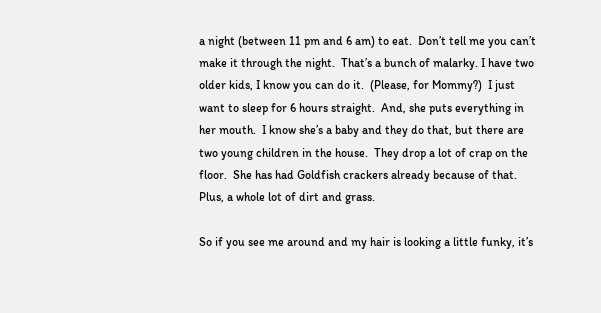a night (between 11 pm and 6 am) to eat.  Don’t tell me you can’t make it through the night.  That’s a bunch of malarky. I have two older kids, I know you can do it.  (Please, for Mommy?)  I just want to sleep for 6 hours straight.  And, she puts everything in her mouth.  I know she’s a baby and they do that, but there are two young children in the house.  They drop a lot of crap on the floor.  She has had Goldfish crackers already because of that.  Plus, a whole lot of dirt and grass.

So if you see me around and my hair is looking a little funky, it’s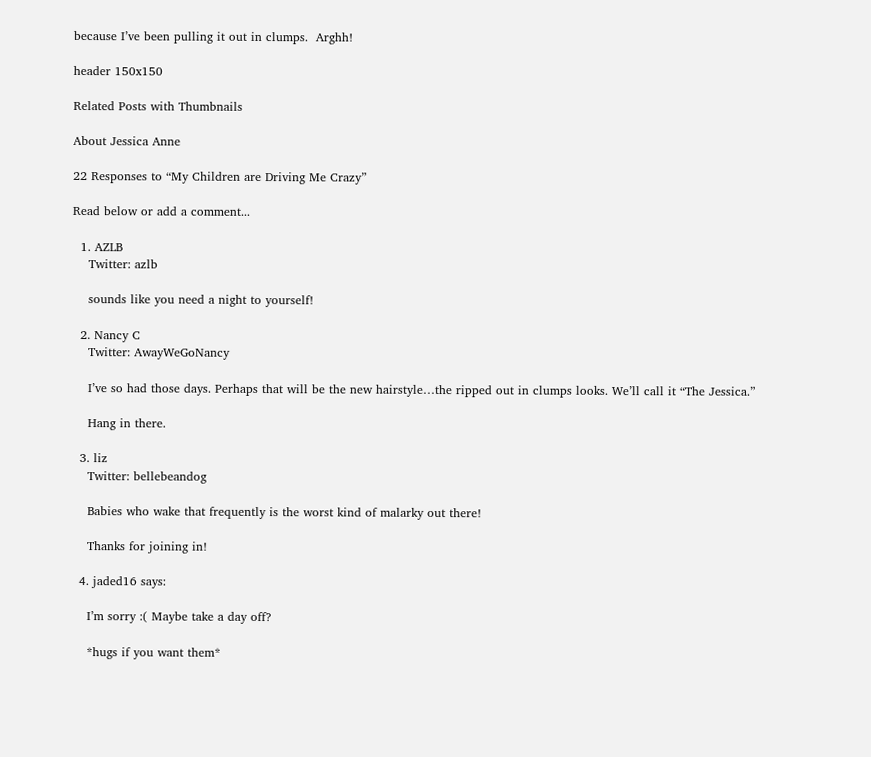because I’ve been pulling it out in clumps.  Arghh!

header 150x150

Related Posts with Thumbnails

About Jessica Anne

22 Responses to “My Children are Driving Me Crazy”

Read below or add a comment...

  1. AZLB
    Twitter: azlb

    sounds like you need a night to yourself!

  2. Nancy C
    Twitter: AwayWeGoNancy

    I’ve so had those days. Perhaps that will be the new hairstyle…the ripped out in clumps looks. We’ll call it “The Jessica.”

    Hang in there.

  3. liz
    Twitter: bellebeandog

    Babies who wake that frequently is the worst kind of malarky out there!

    Thanks for joining in!

  4. jaded16 says:

    I’m sorry :( Maybe take a day off?

    *hugs if you want them*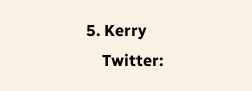5. Kerry
    Twitter: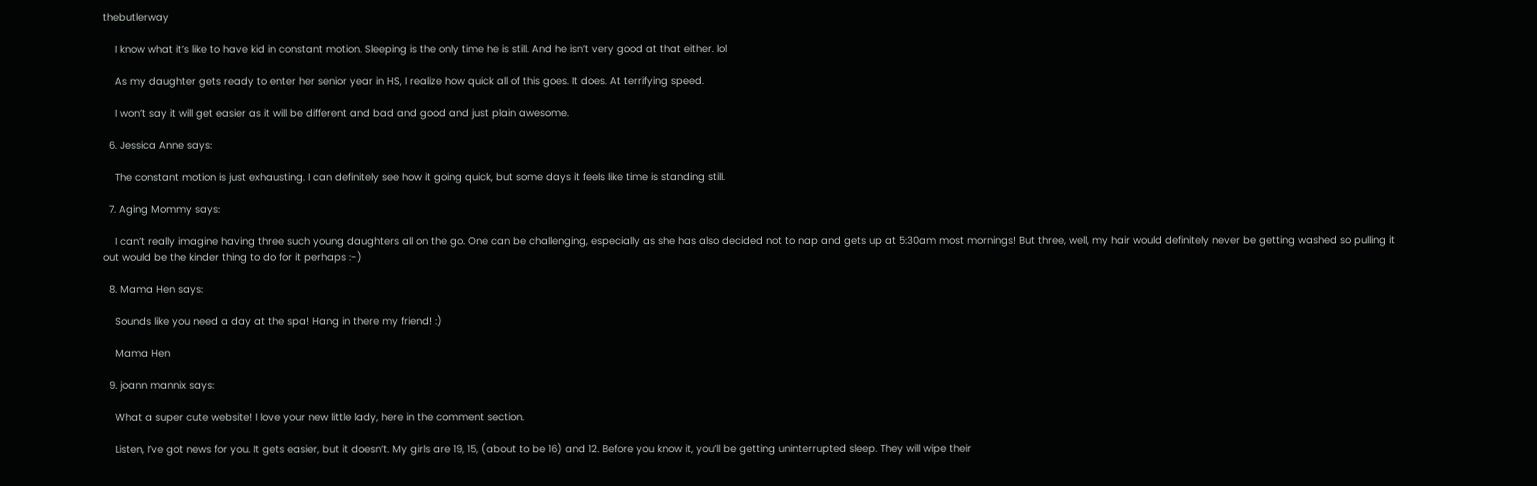thebutlerway

    I know what it’s like to have kid in constant motion. Sleeping is the only time he is still. And he isn’t very good at that either. lol

    As my daughter gets ready to enter her senior year in HS, I realize how quick all of this goes. It does. At terrifying speed.

    I won’t say it will get easier as it will be different and bad and good and just plain awesome.

  6. Jessica Anne says:

    The constant motion is just exhausting. I can definitely see how it going quick, but some days it feels like time is standing still.

  7. Aging Mommy says:

    I can’t really imagine having three such young daughters all on the go. One can be challenging, especially as she has also decided not to nap and gets up at 5:30am most mornings! But three, well, my hair would definitely never be getting washed so pulling it out would be the kinder thing to do for it perhaps :-)

  8. Mama Hen says:

    Sounds like you need a day at the spa! Hang in there my friend! :)

    Mama Hen

  9. joann mannix says:

    What a super cute website! I love your new little lady, here in the comment section.

    Listen, I’ve got news for you. It gets easier, but it doesn’t. My girls are 19, 15, (about to be 16) and 12. Before you know it, you’ll be getting uninterrupted sleep. They will wipe their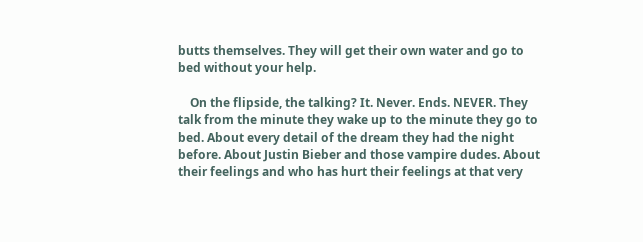butts themselves. They will get their own water and go to bed without your help.

    On the flipside, the talking? It. Never. Ends. NEVER. They talk from the minute they wake up to the minute they go to bed. About every detail of the dream they had the night before. About Justin Bieber and those vampire dudes. About their feelings and who has hurt their feelings at that very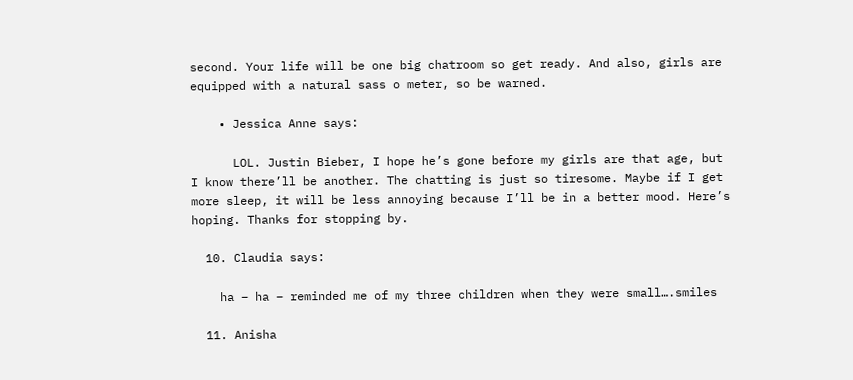second. Your life will be one big chatroom so get ready. And also, girls are equipped with a natural sass o meter, so be warned.

    • Jessica Anne says:

      LOL. Justin Bieber, I hope he’s gone before my girls are that age, but I know there’ll be another. The chatting is just so tiresome. Maybe if I get more sleep, it will be less annoying because I’ll be in a better mood. Here’s hoping. Thanks for stopping by.

  10. Claudia says:

    ha – ha – reminded me of my three children when they were small….smiles

  11. Anisha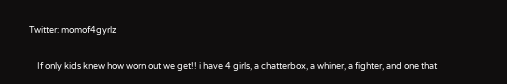Twitter: momof4gyrlz

    If only kids knew how worn out we get!! i have 4 girls, a chatterbox, a whiner, a fighter, and one that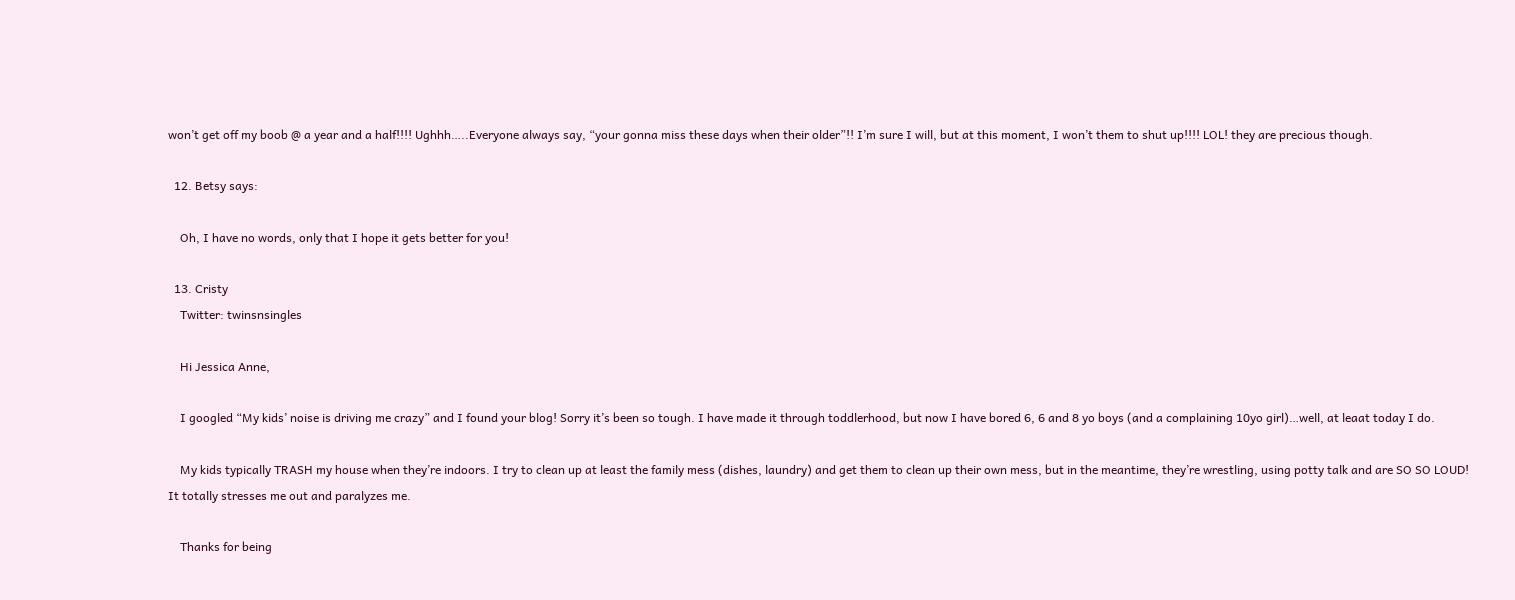won’t get off my boob @ a year and a half!!!! Ughhh…..Everyone always say, “your gonna miss these days when their older”!! I’m sure I will, but at this moment, I won’t them to shut up!!!! LOL! they are precious though.

  12. Betsy says:

    Oh, I have no words, only that I hope it gets better for you!

  13. Cristy
    Twitter: twinsnsingles

    Hi Jessica Anne,

    I googled “My kids’ noise is driving me crazy” and I found your blog! Sorry it’s been so tough. I have made it through toddlerhood, but now I have bored 6, 6 and 8 yo boys (and a complaining 10yo girl)…well, at leaat today I do.

    My kids typically TRASH my house when they’re indoors. I try to clean up at least the family mess (dishes, laundry) and get them to clean up their own mess, but in the meantime, they’re wrestling, using potty talk and are SO SO LOUD! It totally stresses me out and paralyzes me.

    Thanks for being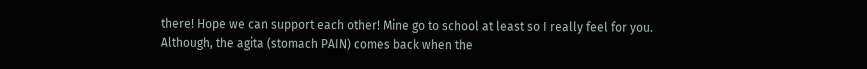there! Hope we can support each other! Mine go to school at least so I really feel for you. Although, the agita (stomach PAIN) comes back when the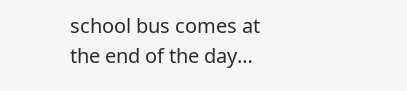school bus comes at the end of the day…